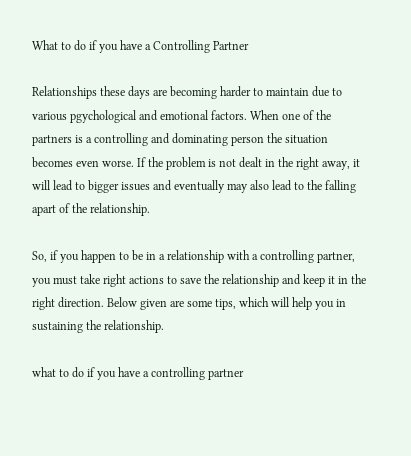What to do if you have a Controlling Partner

Relationships these days are becoming harder to maintain due to various pgychological and emotional factors. When one of the partners is a controlling and dominating person the situation becomes even worse. If the problem is not dealt in the right away, it will lead to bigger issues and eventually may also lead to the falling apart of the relationship.

So, if you happen to be in a relationship with a controlling partner, you must take right actions to save the relationship and keep it in the right direction. Below given are some tips, which will help you in sustaining the relationship.

what to do if you have a controlling partner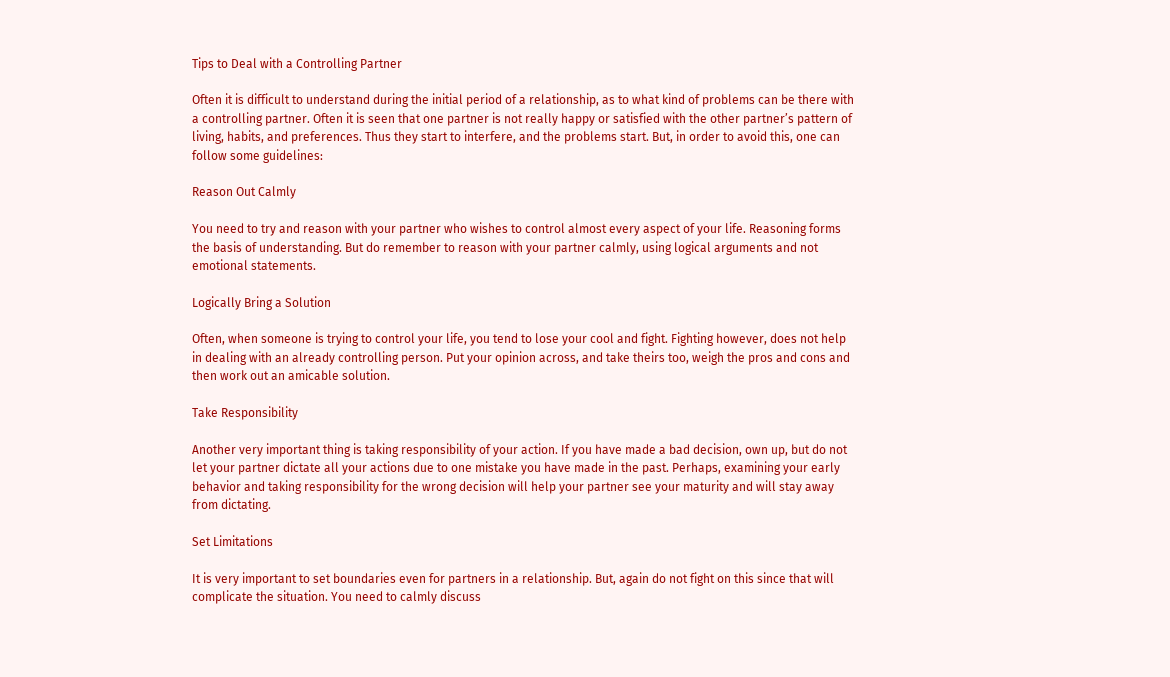Tips to Deal with a Controlling Partner

Often it is difficult to understand during the initial period of a relationship, as to what kind of problems can be there with a controlling partner. Often it is seen that one partner is not really happy or satisfied with the other partner’s pattern of living, habits, and preferences. Thus they start to interfere, and the problems start. But, in order to avoid this, one can follow some guidelines:

Reason Out Calmly

You need to try and reason with your partner who wishes to control almost every aspect of your life. Reasoning forms the basis of understanding. But do remember to reason with your partner calmly, using logical arguments and not emotional statements.

Logically Bring a Solution

Often, when someone is trying to control your life, you tend to lose your cool and fight. Fighting however, does not help in dealing with an already controlling person. Put your opinion across, and take theirs too, weigh the pros and cons and then work out an amicable solution.

Take Responsibility

Another very important thing is taking responsibility of your action. If you have made a bad decision, own up, but do not let your partner dictate all your actions due to one mistake you have made in the past. Perhaps, examining your early behavior and taking responsibility for the wrong decision will help your partner see your maturity and will stay away from dictating.

Set Limitations

It is very important to set boundaries even for partners in a relationship. But, again do not fight on this since that will complicate the situation. You need to calmly discuss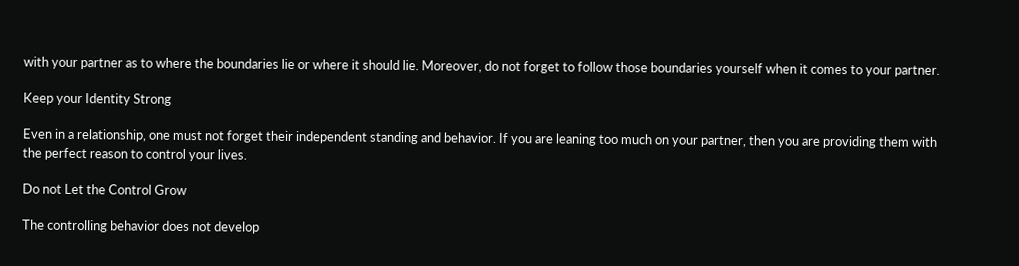with your partner as to where the boundaries lie or where it should lie. Moreover, do not forget to follow those boundaries yourself when it comes to your partner.

Keep your Identity Strong

Even in a relationship, one must not forget their independent standing and behavior. If you are leaning too much on your partner, then you are providing them with the perfect reason to control your lives.

Do not Let the Control Grow

The controlling behavior does not develop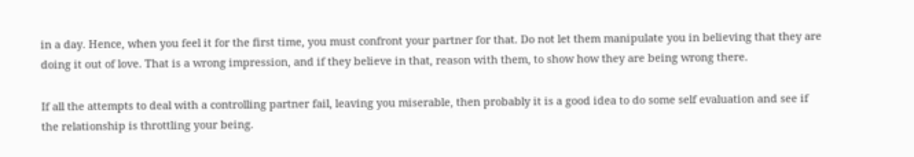in a day. Hence, when you feel it for the first time, you must confront your partner for that. Do not let them manipulate you in believing that they are doing it out of love. That is a wrong impression, and if they believe in that, reason with them, to show how they are being wrong there.

If all the attempts to deal with a controlling partner fail, leaving you miserable, then probably it is a good idea to do some self evaluation and see if the relationship is throttling your being.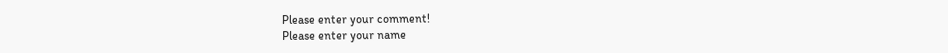Please enter your comment!
Please enter your name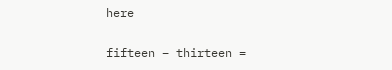here

fifteen − thirteen =